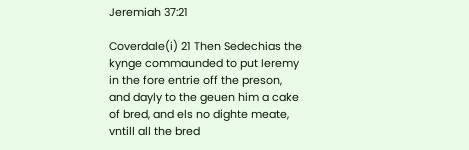Jeremiah 37:21

Coverdale(i) 21 Then Sedechias the kynge commaunded to put Ieremy in the fore entrie off the preson, and dayly to the geuen him a cake of bred, and els no dighte meate, vntill all the bred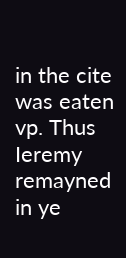in the cite was eaten vp. Thus Ieremy remayned in ye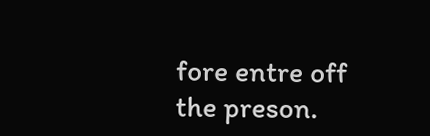fore entre off the preson.